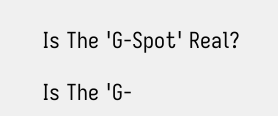Is The 'G-Spot' Real?

Is The 'G-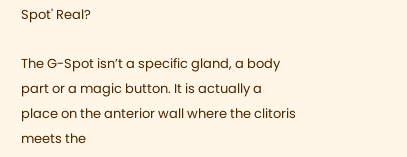Spot' Real?

The G-Spot isn’t a specific gland, a body part or a magic button. It is actually a place on the anterior wall where the clitoris meets the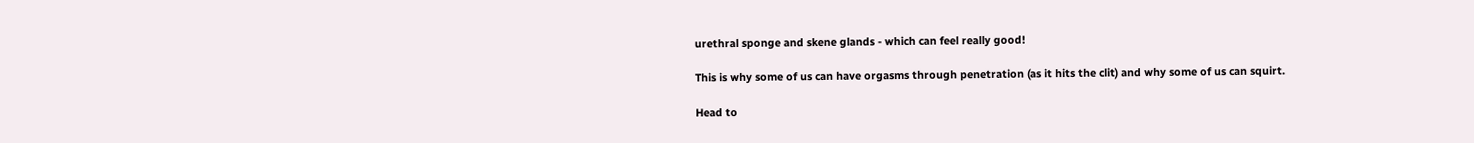urethral sponge and skene glands - which can feel really good!

This is why some of us can have orgasms through penetration (as it hits the clit) and why some of us can squirt.

Head to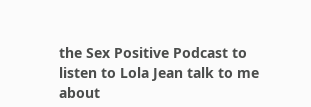the Sex Positive Podcast to listen to Lola Jean talk to me about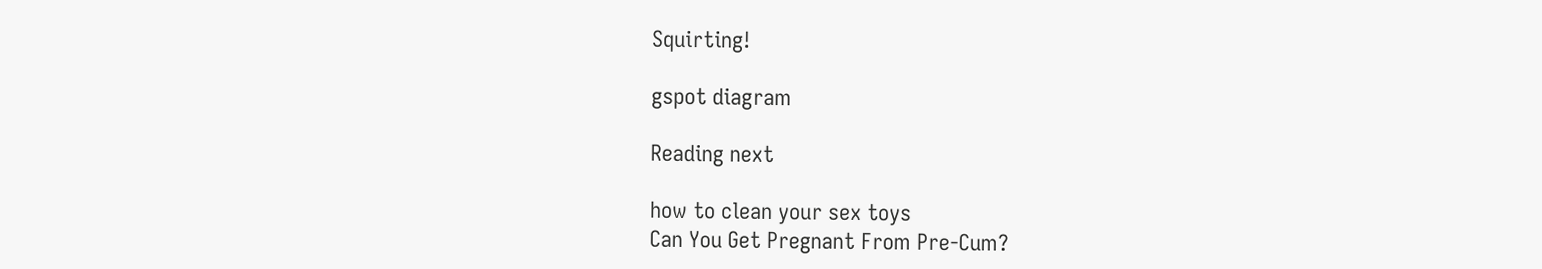Squirting!

gspot diagram

Reading next

how to clean your sex toys
Can You Get Pregnant From Pre-Cum?